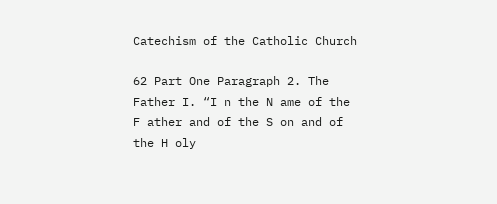Catechism of the Catholic Church

62 Part One Paragraph 2. The Father I. “I n the N ame of the F ather and of the S on and of the H oly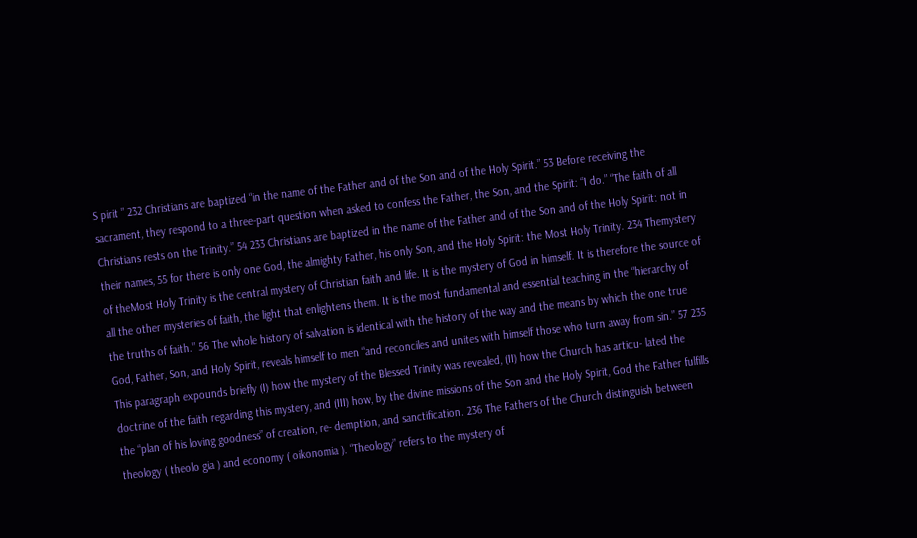S pirit ” 232 Christians are baptized “in the name of the Father and of the Son and of the Holy Spirit.” 53 Before receiving the sacrament, they respond to a three-part question when asked to confess the Father, the Son, and the Spirit: “I do.” “The faith of all Christians rests on the Trinity.” 54 233 Christians are baptized in the name of the Father and of the Son and of the Holy Spirit: not in their names, 55 for there is only one God, the almighty Father, his only Son, and the Holy Spirit: the Most Holy Trinity. 234 Themystery of theMost Holy Trinity is the central mystery of Christian faith and life. It is the mystery of God in himself. It is therefore the source of all the other mysteries of faith, the light that enlightens them. It is the most fundamental and essential teaching in the “hierarchy of the truths of faith.” 56 The whole history of salvation is identical with the history of the way and the means by which the one true God, Father, Son, and Holy Spirit, reveals himself to men “and reconciles and unites with himself those who turn away from sin.” 57 235 This paragraph expounds briefly (I) how the mystery of the Blessed Trinity was revealed, (II) how the Church has articu- lated the doctrine of the faith regarding this mystery, and (III) how, by the divine missions of the Son and the Holy Spirit, God the Father fulfills the “plan of his loving goodness” of creation, re- demption, and sanctification. 236 The Fathers of the Church distinguish between theology ( theolo gia ) and economy ( oikonomia ). “Theology” refers to the mystery of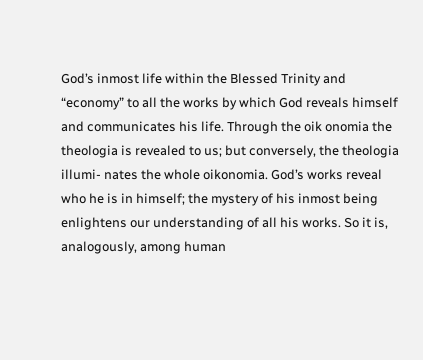God’s inmost life within the Blessed Trinity and “economy” to all the works by which God reveals himself and communicates his life. Through the oik onomia the theologia is revealed to us; but conversely, the theologia illumi- nates the whole oikonomia. God’s works reveal who he is in himself; the mystery of his inmost being enlightens our understanding of all his works. So it is, analogously, among human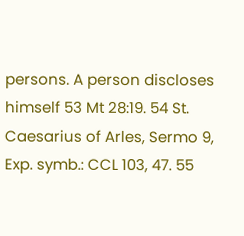persons. A person discloses himself 53 Mt 28:19. 54 St. Caesarius of Arles, Sermo 9, Exp. symb.: CCL 103, 47. 55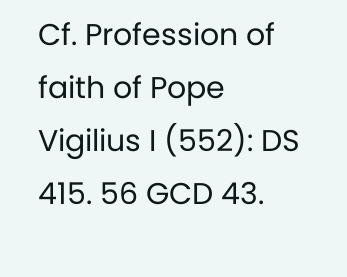Cf. Profession of faith of Pope Vigilius I (552): DS 415. 56 GCD 43.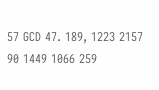57 GCD 47. 189, 1223 2157 90 1449 1066 259